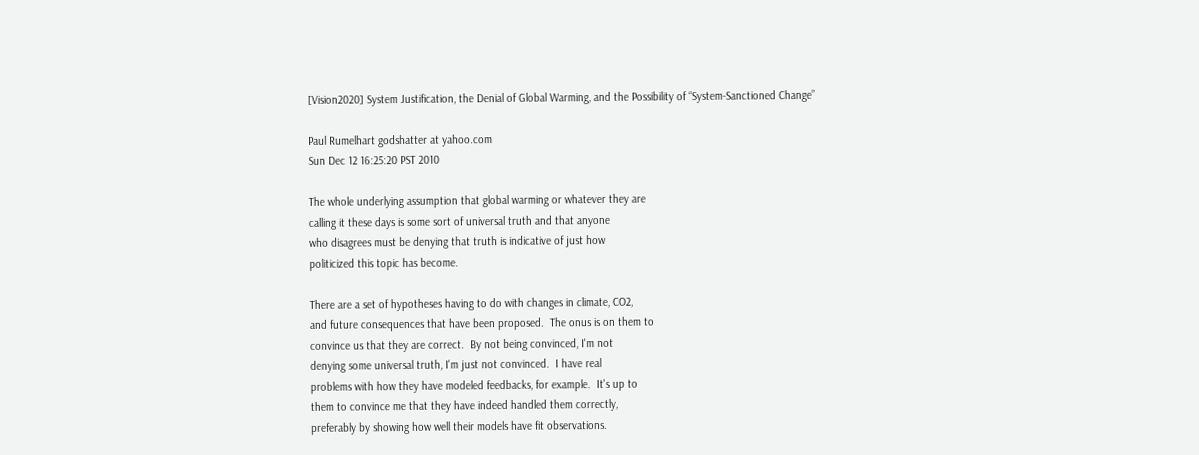[Vision2020] System Justification, the Denial of Global Warming, and the Possibility of “System-Sanctioned Change”

Paul Rumelhart godshatter at yahoo.com
Sun Dec 12 16:25:20 PST 2010

The whole underlying assumption that global warming or whatever they are
calling it these days is some sort of universal truth and that anyone
who disagrees must be denying that truth is indicative of just how
politicized this topic has become.

There are a set of hypotheses having to do with changes in climate, CO2,
and future consequences that have been proposed.  The onus is on them to
convince us that they are correct.  By not being convinced, I'm not
denying some universal truth, I'm just not convinced.  I have real
problems with how they have modeled feedbacks, for example.  It's up to
them to convince me that they have indeed handled them correctly,
preferably by showing how well their models have fit observations.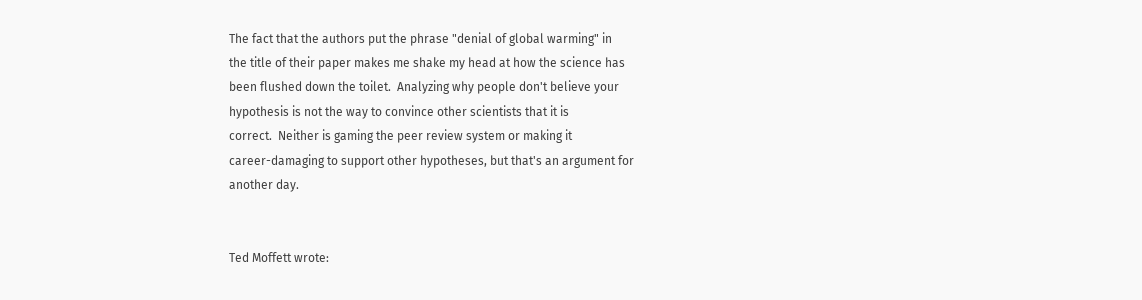The fact that the authors put the phrase "denial of global warming" in
the title of their paper makes me shake my head at how the science has
been flushed down the toilet.  Analyzing why people don't believe your
hypothesis is not the way to convince other scientists that it is
correct.  Neither is gaming the peer review system or making it
career-damaging to support other hypotheses, but that's an argument for
another day.


Ted Moffett wrote: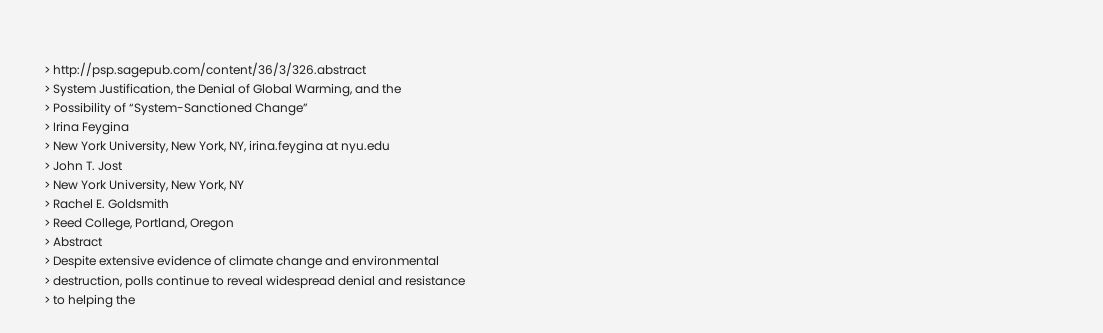> http://psp.sagepub.com/content/36/3/326.abstract
> System Justification, the Denial of Global Warming, and the
> Possibility of “System-Sanctioned Change”
> Irina Feygina
> New York University, New York, NY, irina.feygina at nyu.edu
> John T. Jost
> New York University, New York, NY
> Rachel E. Goldsmith
> Reed College, Portland, Oregon
> Abstract
> Despite extensive evidence of climate change and environmental
> destruction, polls continue to reveal widespread denial and resistance
> to helping the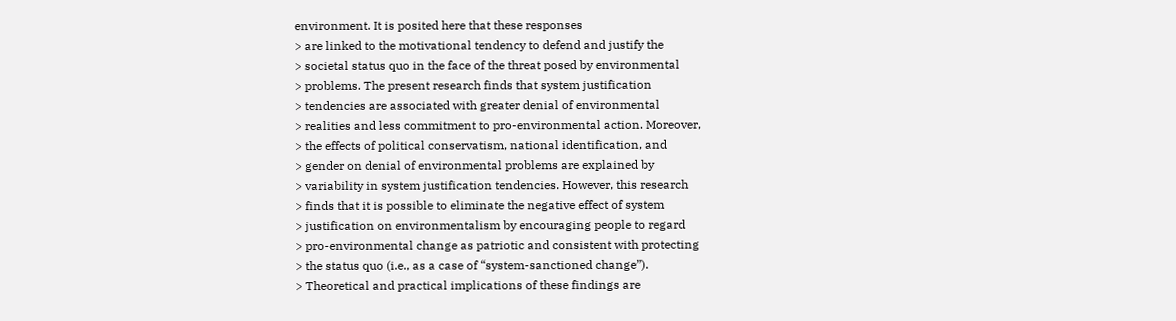environment. It is posited here that these responses
> are linked to the motivational tendency to defend and justify the
> societal status quo in the face of the threat posed by environmental
> problems. The present research finds that system justification
> tendencies are associated with greater denial of environmental
> realities and less commitment to pro-environmental action. Moreover,
> the effects of political conservatism, national identification, and
> gender on denial of environmental problems are explained by
> variability in system justification tendencies. However, this research
> finds that it is possible to eliminate the negative effect of system
> justification on environmentalism by encouraging people to regard
> pro-environmental change as patriotic and consistent with protecting
> the status quo (i.e., as a case of “system-sanctioned change”).
> Theoretical and practical implications of these findings are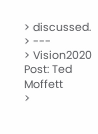> discussed.
> ---
> Vision2020 Post: Ted Moffett
>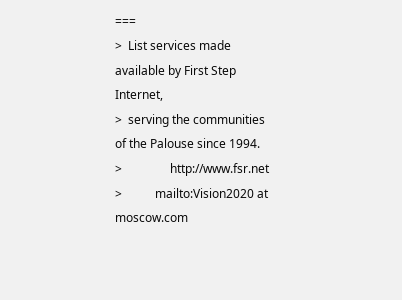===
>  List services made available by First Step Internet,
>  serving the communities of the Palouse since 1994.
>                http://www.fsr.net
>           mailto:Vision2020 at moscow.com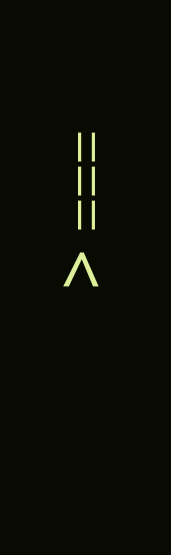> ===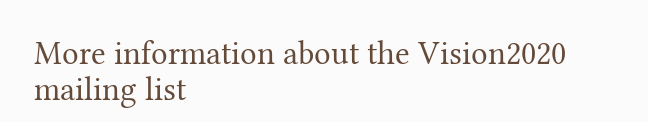More information about the Vision2020 mailing list